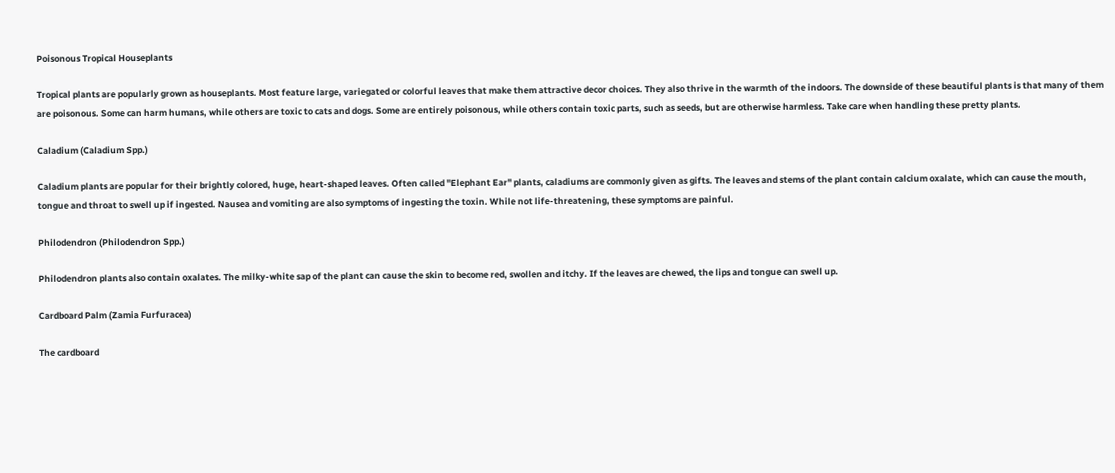Poisonous Tropical Houseplants

Tropical plants are popularly grown as houseplants. Most feature large, variegated or colorful leaves that make them attractive decor choices. They also thrive in the warmth of the indoors. The downside of these beautiful plants is that many of them are poisonous. Some can harm humans, while others are toxic to cats and dogs. Some are entirely poisonous, while others contain toxic parts, such as seeds, but are otherwise harmless. Take care when handling these pretty plants.

Caladium (Caladium Spp.)

Caladium plants are popular for their brightly colored, huge, heart-shaped leaves. Often called "Elephant Ear" plants, caladiums are commonly given as gifts. The leaves and stems of the plant contain calcium oxalate, which can cause the mouth, tongue and throat to swell up if ingested. Nausea and vomiting are also symptoms of ingesting the toxin. While not life-threatening, these symptoms are painful.

Philodendron (Philodendron Spp.)

Philodendron plants also contain oxalates. The milky-white sap of the plant can cause the skin to become red, swollen and itchy. If the leaves are chewed, the lips and tongue can swell up.

Cardboard Palm (Zamia Furfuracea)

The cardboard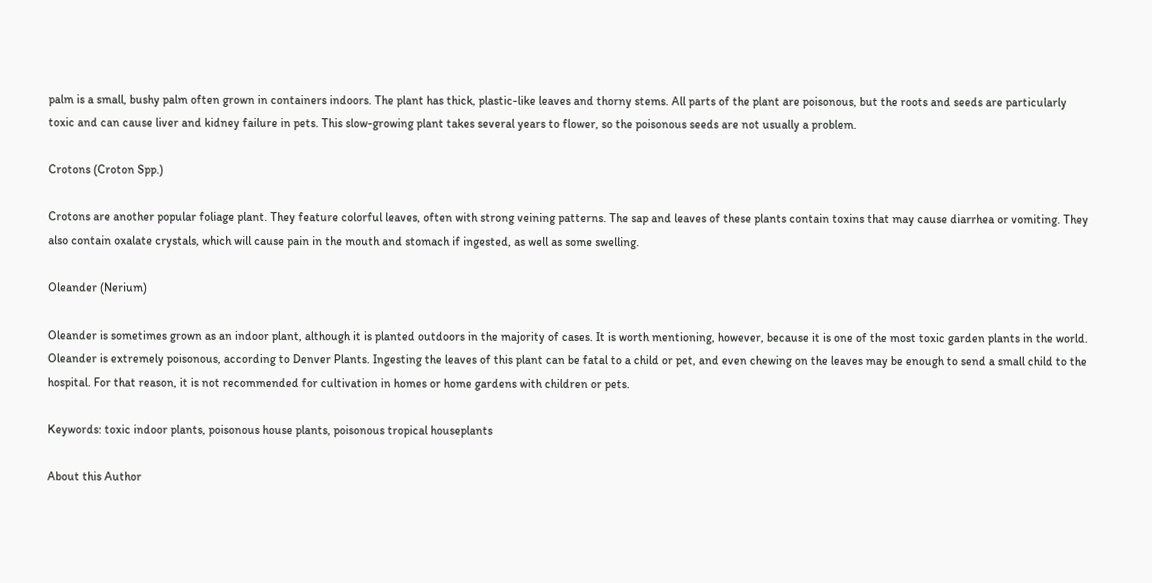palm is a small, bushy palm often grown in containers indoors. The plant has thick, plastic-like leaves and thorny stems. All parts of the plant are poisonous, but the roots and seeds are particularly toxic and can cause liver and kidney failure in pets. This slow-growing plant takes several years to flower, so the poisonous seeds are not usually a problem.

Crotons (Croton Spp.)

Crotons are another popular foliage plant. They feature colorful leaves, often with strong veining patterns. The sap and leaves of these plants contain toxins that may cause diarrhea or vomiting. They also contain oxalate crystals, which will cause pain in the mouth and stomach if ingested, as well as some swelling.

Oleander (Nerium)

Oleander is sometimes grown as an indoor plant, although it is planted outdoors in the majority of cases. It is worth mentioning, however, because it is one of the most toxic garden plants in the world. Oleander is extremely poisonous, according to Denver Plants. Ingesting the leaves of this plant can be fatal to a child or pet, and even chewing on the leaves may be enough to send a small child to the hospital. For that reason, it is not recommended for cultivation in homes or home gardens with children or pets.

Keywords: toxic indoor plants, poisonous house plants, poisonous tropical houseplants

About this Author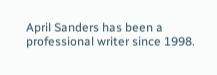April Sanders has been a professional writer since 1998.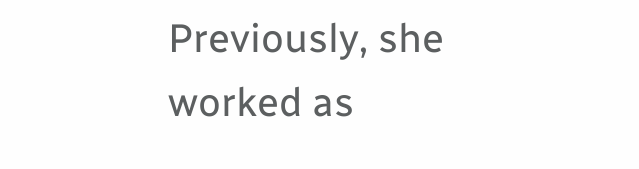Previously, she worked as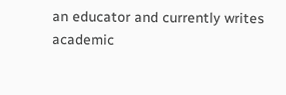an educator and currently writes academic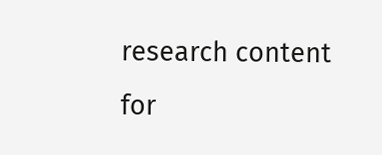research content for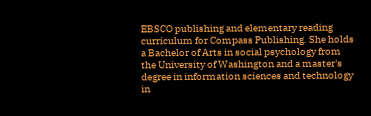EBSCO publishing and elementary reading curriculum for Compass Publishing. She holds a Bachelor of Arts in social psychology from the University of Washington and a master's degree in information sciences and technology in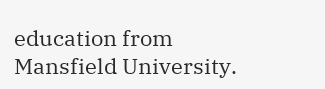education from Mansfield University.